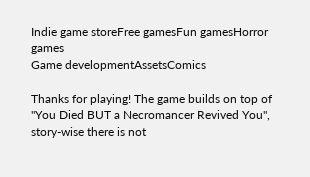Indie game storeFree gamesFun gamesHorror games
Game developmentAssetsComics

Thanks for playing! The game builds on top of "You Died BUT a Necromancer Revived You", story-wise there is not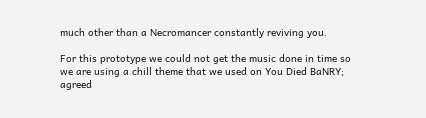much other than a Necromancer constantly reviving you.

For this prototype we could not get the music done in time so we are using a chill theme that we used on You Died BaNRY; agreed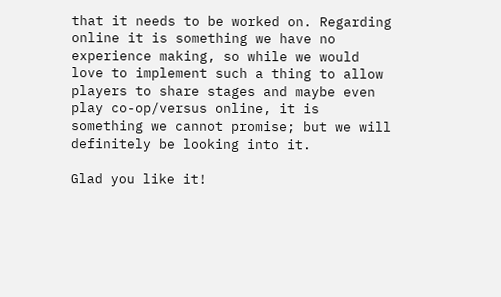that it needs to be worked on. Regarding online it is something we have no experience making, so while we would love to implement such a thing to allow players to share stages and maybe even play co-op/versus online, it is something we cannot promise; but we will definitely be looking into it.

Glad you like it!